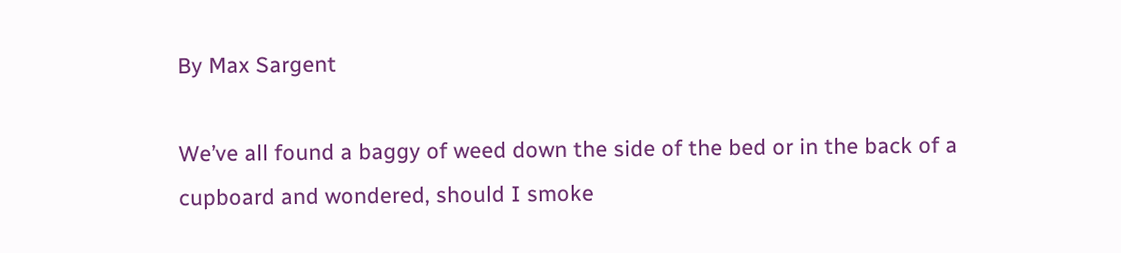By Max Sargent

We’ve all found a baggy of weed down the side of the bed or in the back of a cupboard and wondered, should I smoke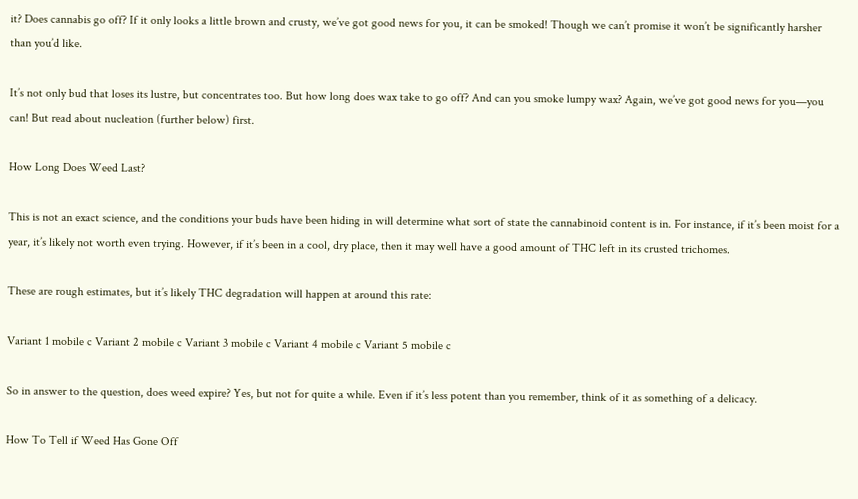it? Does cannabis go off? If it only looks a little brown and crusty, we’ve got good news for you, it can be smoked! Though we can’t promise it won’t be significantly harsher than you’d like.

It’s not only bud that loses its lustre, but concentrates too. But how long does wax take to go off? And can you smoke lumpy wax? Again, we’ve got good news for you—you can! But read about nucleation (further below) first.

How Long Does Weed Last?

This is not an exact science, and the conditions your buds have been hiding in will determine what sort of state the cannabinoid content is in. For instance, if it’s been moist for a year, it’s likely not worth even trying. However, if it’s been in a cool, dry place, then it may well have a good amount of THC left in its crusted trichomes.

These are rough estimates, but it’s likely THC degradation will happen at around this rate:

Variant 1 mobile c Variant 2 mobile c Variant 3 mobile c Variant 4 mobile c Variant 5 mobile c

So in answer to the question, does weed expire? Yes, but not for quite a while. Even if it’s less potent than you remember, think of it as something of a delicacy.

How To Tell if Weed Has Gone Off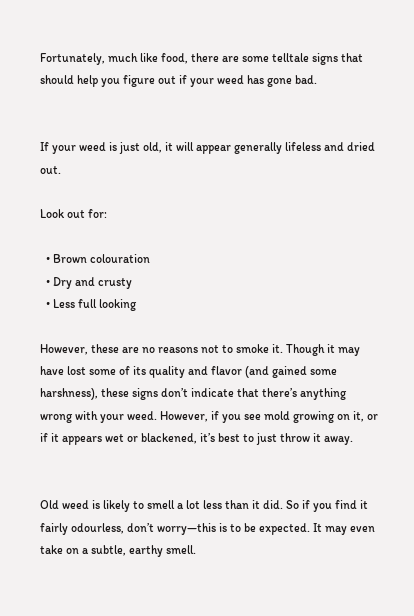Fortunately, much like food, there are some telltale signs that should help you figure out if your weed has gone bad.


If your weed is just old, it will appear generally lifeless and dried out.

Look out for:

  • Brown colouration
  • Dry and crusty
  • Less full looking

However, these are no reasons not to smoke it. Though it may have lost some of its quality and flavor (and gained some harshness), these signs don’t indicate that there’s anything wrong with your weed. However, if you see mold growing on it, or if it appears wet or blackened, it’s best to just throw it away.


Old weed is likely to smell a lot less than it did. So if you find it fairly odourless, don’t worry—this is to be expected. It may even take on a subtle, earthy smell.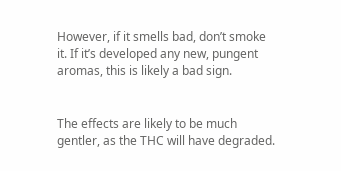However, if it smells bad, don’t smoke it. If it’s developed any new, pungent aromas, this is likely a bad sign.


The effects are likely to be much gentler, as the THC will have degraded.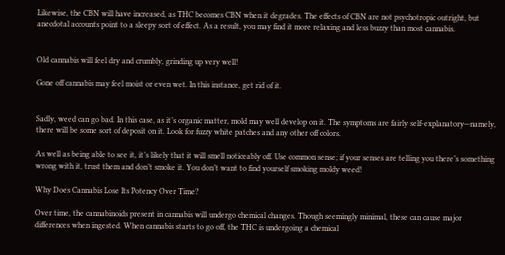Likewise, the CBN will have increased, as THC becomes CBN when it degrades. The effects of CBN are not psychotropic outright, but anecdotal accounts point to a sleepy sort of effect. As a result, you may find it more relaxing and less buzzy than most cannabis.


Old cannabis will feel dry and crumbly, grinding up very well!

Gone off cannabis may feel moist or even wet. In this instance, get rid of it.


Sadly, weed can go bad. In this case, as it’s organic matter, mold may well develop on it. The symptoms are fairly self-explanatory—namely, there will be some sort of deposit on it. Look for fuzzy white patches and any other off colors.

As well as being able to see it, it’s likely that it will smell noticeably off. Use common sense; if your senses are telling you there’s something wrong with it, trust them and don’t smoke it. You don’t want to find yourself smoking moldy weed!

Why Does Cannabis Lose Its Potency Over Time?

Over time, the cannabinoids present in cannabis will undergo chemical changes. Though seemingly minimal, these can cause major differences when ingested. When cannabis starts to go off, the THC is undergoing a chemical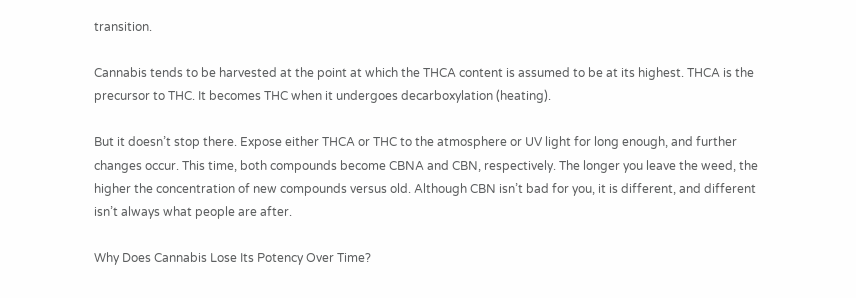transition.

Cannabis tends to be harvested at the point at which the THCA content is assumed to be at its highest. THCA is the precursor to THC. It becomes THC when it undergoes decarboxylation (heating).

But it doesn’t stop there. Expose either THCA or THC to the atmosphere or UV light for long enough, and further changes occur. This time, both compounds become CBNA and CBN, respectively. The longer you leave the weed, the higher the concentration of new compounds versus old. Although CBN isn’t bad for you, it is different, and different isn’t always what people are after.

Why Does Cannabis Lose Its Potency Over Time?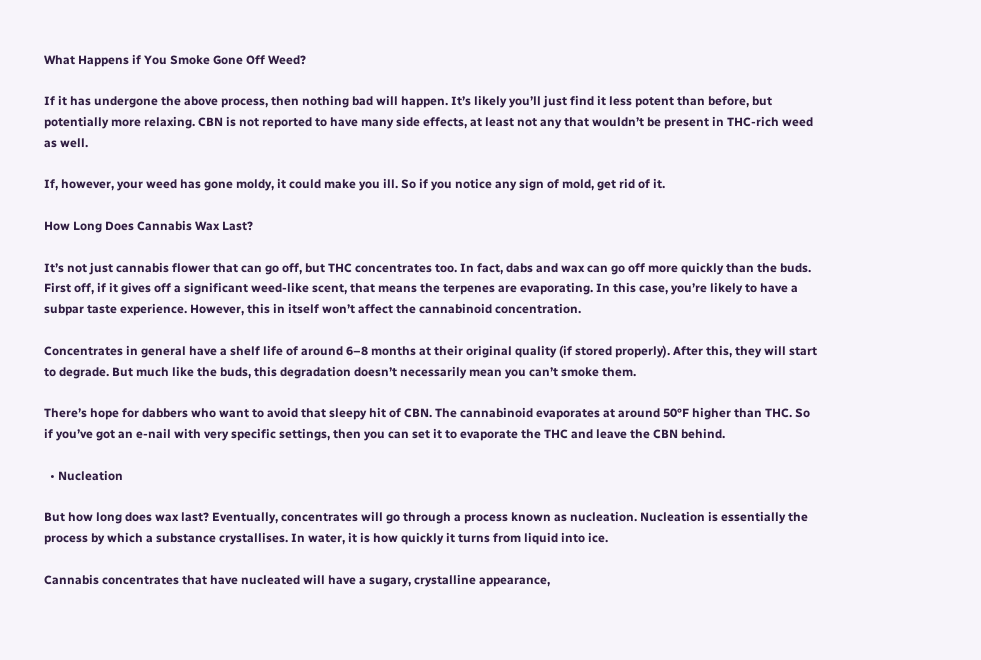What Happens if You Smoke Gone Off Weed?

If it has undergone the above process, then nothing bad will happen. It’s likely you’ll just find it less potent than before, but potentially more relaxing. CBN is not reported to have many side effects, at least not any that wouldn’t be present in THC-rich weed as well.

If, however, your weed has gone moldy, it could make you ill. So if you notice any sign of mold, get rid of it.

How Long Does Cannabis Wax Last?

It’s not just cannabis flower that can go off, but THC concentrates too. In fact, dabs and wax can go off more quickly than the buds. First off, if it gives off a significant weed-like scent, that means the terpenes are evaporating. In this case, you’re likely to have a subpar taste experience. However, this in itself won’t affect the cannabinoid concentration.

Concentrates in general have a shelf life of around 6–8 months at their original quality (if stored properly). After this, they will start to degrade. But much like the buds, this degradation doesn’t necessarily mean you can’t smoke them.

There’s hope for dabbers who want to avoid that sleepy hit of CBN. The cannabinoid evaporates at around 50°F higher than THC. So if you’ve got an e-nail with very specific settings, then you can set it to evaporate the THC and leave the CBN behind.

  • Nucleation

But how long does wax last? Eventually, concentrates will go through a process known as nucleation. Nucleation is essentially the process by which a substance crystallises. In water, it is how quickly it turns from liquid into ice.

Cannabis concentrates that have nucleated will have a sugary, crystalline appearance,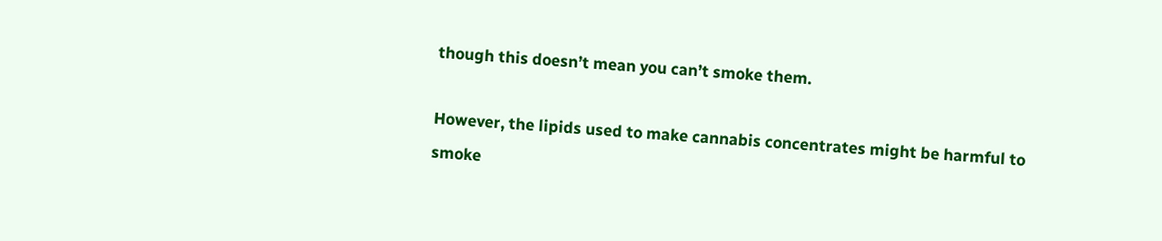though this doesn’t mean you can’t smoke them.

However, the lipids used to make cannabis concentrates might be harmful to smoke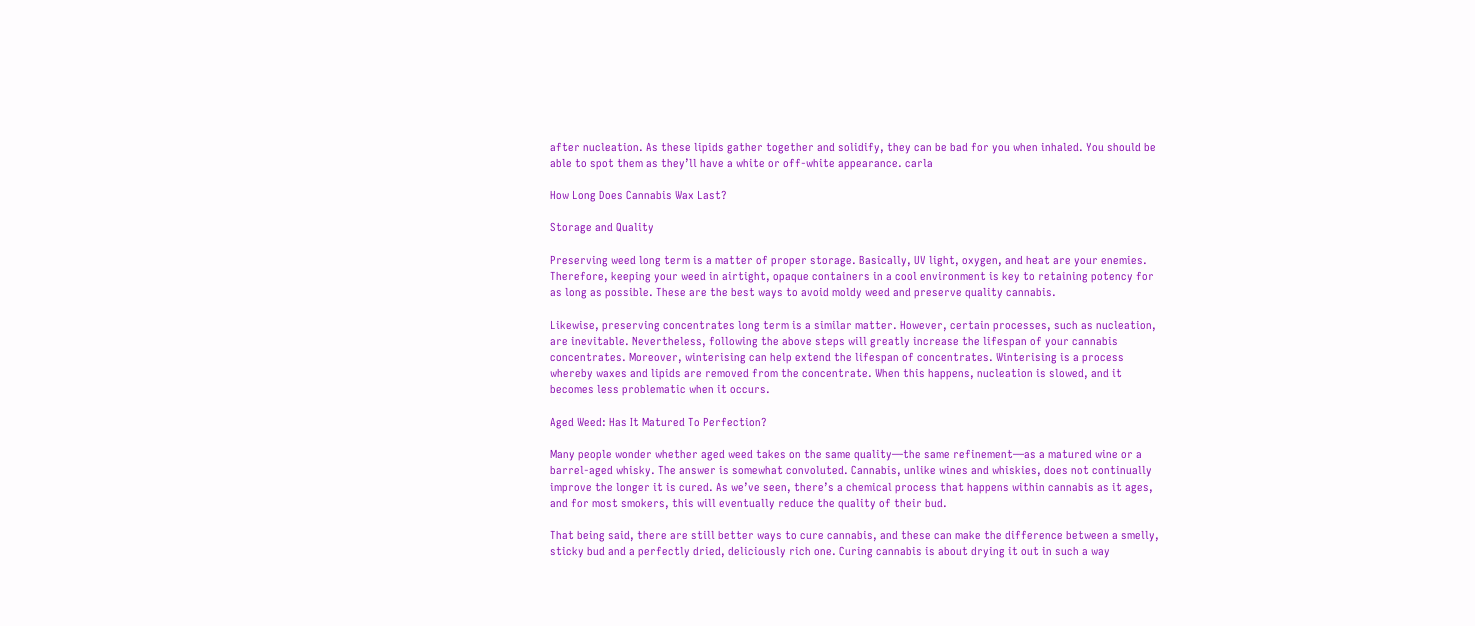after nucleation. As these lipids gather together and solidify, they can be bad for you when inhaled. You should be able to spot them as they’ll have a white or off-white appearance. carla

How Long Does Cannabis Wax Last?

Storage and Quality

Preserving weed long term is a matter of proper storage. Basically, UV light, oxygen, and heat are your enemies. Therefore, keeping your weed in airtight, opaque containers in a cool environment is key to retaining potency for as long as possible. These are the best ways to avoid moldy weed and preserve quality cannabis.

Likewise, preserving concentrates long term is a similar matter. However, certain processes, such as nucleation, are inevitable. Nevertheless, following the above steps will greatly increase the lifespan of your cannabis concentrates. Moreover, winterising can help extend the lifespan of concentrates. Winterising is a process whereby waxes and lipids are removed from the concentrate. When this happens, nucleation is slowed, and it becomes less problematic when it occurs.

Aged Weed: Has It Matured To Perfection?

Many people wonder whether aged weed takes on the same quality—the same refinement—as a matured wine or a barrel-aged whisky. The answer is somewhat convoluted. Cannabis, unlike wines and whiskies, does not continually improve the longer it is cured. As we’ve seen, there’s a chemical process that happens within cannabis as it ages, and for most smokers, this will eventually reduce the quality of their bud.

That being said, there are still better ways to cure cannabis, and these can make the difference between a smelly, sticky bud and a perfectly dried, deliciously rich one. Curing cannabis is about drying it out in such a way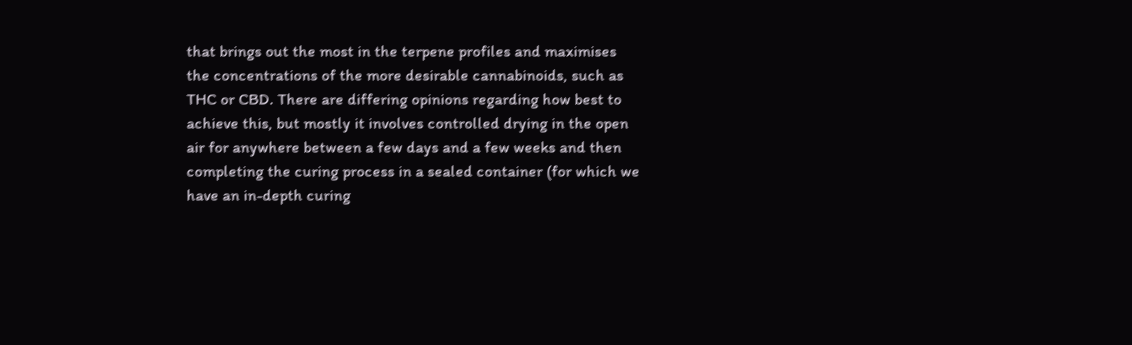that brings out the most in the terpene profiles and maximises the concentrations of the more desirable cannabinoids, such as THC or CBD. There are differing opinions regarding how best to achieve this, but mostly it involves controlled drying in the open air for anywhere between a few days and a few weeks and then completing the curing process in a sealed container (for which we have an in-depth curing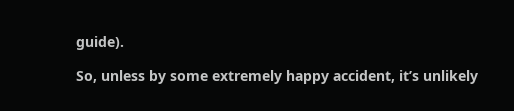guide).

So, unless by some extremely happy accident, it’s unlikely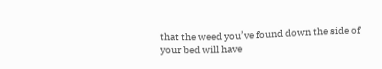that the weed you’ve found down the side of your bed will have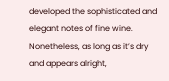developed the sophisticated and elegant notes of fine wine. Nonetheless, as long as it’s dry and appears alright,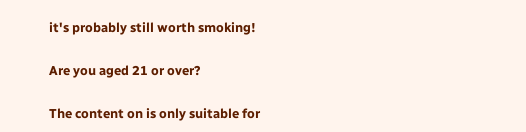it's probably still worth smoking!

Are you aged 21 or over?

The content on is only suitable for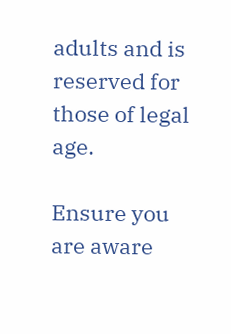adults and is reserved for those of legal age.

Ensure you are aware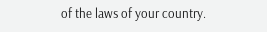of the laws of your country.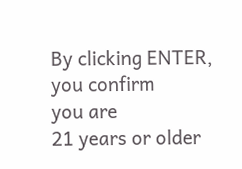By clicking ENTER, you confirm
you are
21 years or older